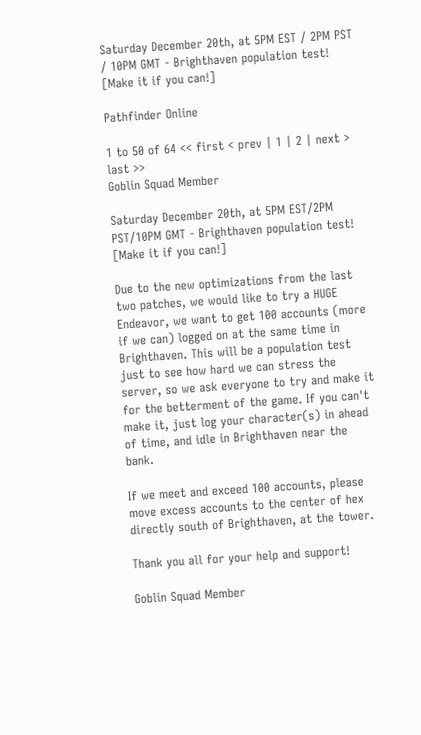Saturday December 20th, at 5PM EST / 2PM PST / 10PM GMT - Brighthaven population test! [Make it if you can!]

Pathfinder Online

1 to 50 of 64 << first < prev | 1 | 2 | next > last >>
Goblin Squad Member

Saturday December 20th, at 5PM EST/2PM PST/10PM GMT - Brighthaven population test! [Make it if you can!]

Due to the new optimizations from the last two patches, we would like to try a HUGE Endeavor, we want to get 100 accounts (more if we can) logged on at the same time in Brighthaven. This will be a population test just to see how hard we can stress the server, so we ask everyone to try and make it for the betterment of the game. If you can't make it, just log your character(s) in ahead of time, and idle in Brighthaven near the bank.

If we meet and exceed 100 accounts, please move excess accounts to the center of hex directly south of Brighthaven, at the tower.

Thank you all for your help and support!

Goblin Squad Member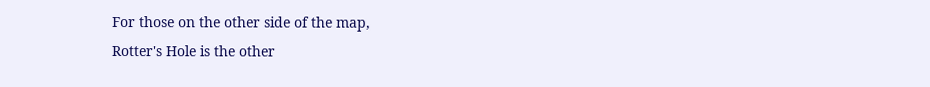For those on the other side of the map,
Rotter's Hole is the other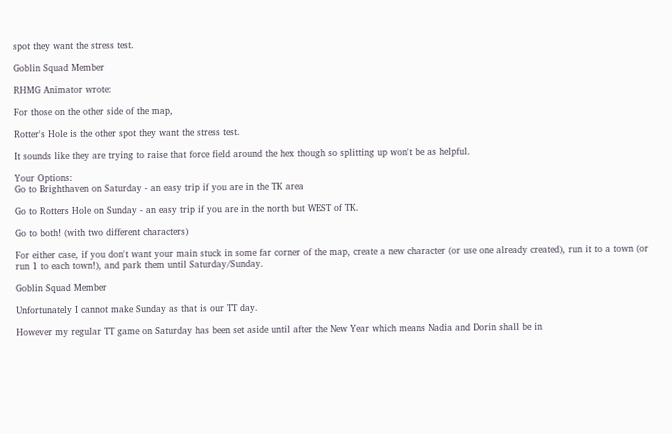spot they want the stress test.

Goblin Squad Member

RHMG Animator wrote:

For those on the other side of the map,

Rotter's Hole is the other spot they want the stress test.

It sounds like they are trying to raise that force field around the hex though so splitting up won't be as helpful.

Your Options:
Go to Brighthaven on Saturday - an easy trip if you are in the TK area

Go to Rotters Hole on Sunday - an easy trip if you are in the north but WEST of TK.

Go to both! (with two different characters)

For either case, if you don't want your main stuck in some far corner of the map, create a new character (or use one already created), run it to a town (or run 1 to each town!), and park them until Saturday/Sunday.

Goblin Squad Member

Unfortunately I cannot make Sunday as that is our TT day.

However my regular TT game on Saturday has been set aside until after the New Year which means Nadia and Dorin shall be in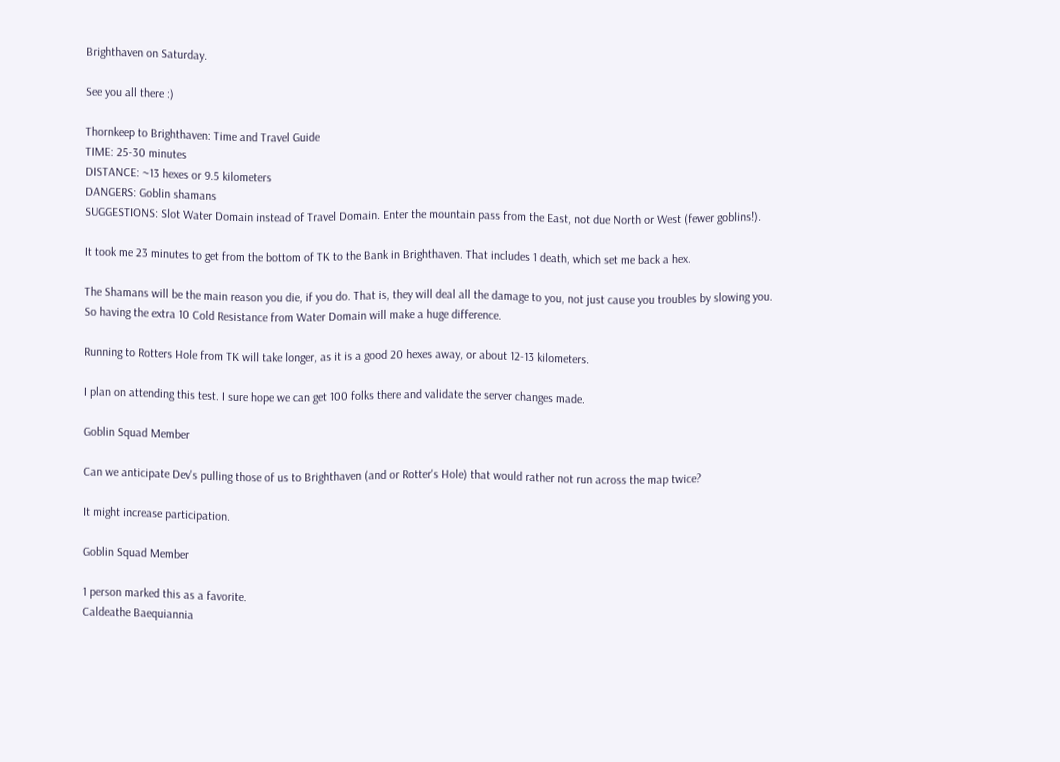Brighthaven on Saturday.

See you all there :)

Thornkeep to Brighthaven: Time and Travel Guide
TIME: 25-30 minutes
DISTANCE: ~13 hexes or 9.5 kilometers
DANGERS: Goblin shamans
SUGGESTIONS: Slot Water Domain instead of Travel Domain. Enter the mountain pass from the East, not due North or West (fewer goblins!).

It took me 23 minutes to get from the bottom of TK to the Bank in Brighthaven. That includes 1 death, which set me back a hex.

The Shamans will be the main reason you die, if you do. That is, they will deal all the damage to you, not just cause you troubles by slowing you. So having the extra 10 Cold Resistance from Water Domain will make a huge difference.

Running to Rotters Hole from TK will take longer, as it is a good 20 hexes away, or about 12-13 kilometers.

I plan on attending this test. I sure hope we can get 100 folks there and validate the server changes made.

Goblin Squad Member

Can we anticipate Dev's pulling those of us to Brighthaven (and or Rotter's Hole) that would rather not run across the map twice?

It might increase participation.

Goblin Squad Member

1 person marked this as a favorite.
Caldeathe Baequiannia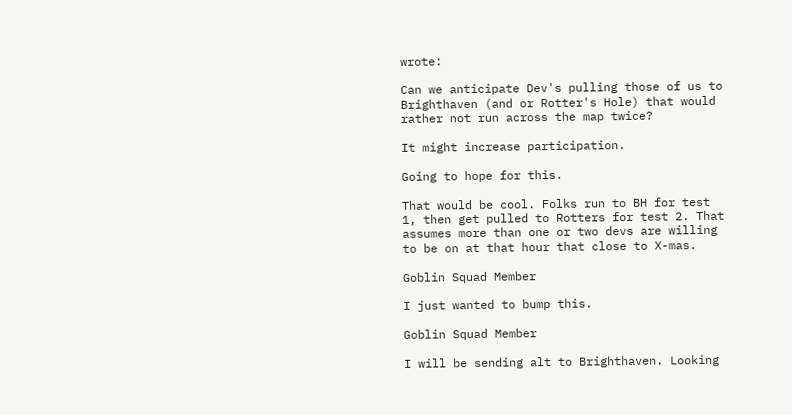wrote:

Can we anticipate Dev's pulling those of us to Brighthaven (and or Rotter's Hole) that would rather not run across the map twice?

It might increase participation.

Going to hope for this.

That would be cool. Folks run to BH for test 1, then get pulled to Rotters for test 2. That assumes more than one or two devs are willing to be on at that hour that close to X-mas.

Goblin Squad Member

I just wanted to bump this.

Goblin Squad Member

I will be sending alt to Brighthaven. Looking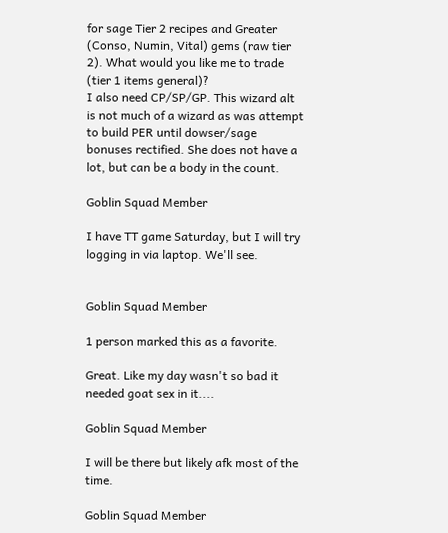for sage Tier 2 recipes and Greater (Conso, Numin, Vital) gems (raw tier 2). What would you like me to trade (tier 1 items general)?
I also need CP/SP/GP. This wizard alt is not much of a wizard as was attempt to build PER until dowser/sage bonuses rectified. She does not have a lot, but can be a body in the count.

Goblin Squad Member

I have TT game Saturday, but I will try logging in via laptop. We'll see.


Goblin Squad Member

1 person marked this as a favorite.

Great. Like my day wasn't so bad it needed goat sex in it....

Goblin Squad Member

I will be there but likely afk most of the time.

Goblin Squad Member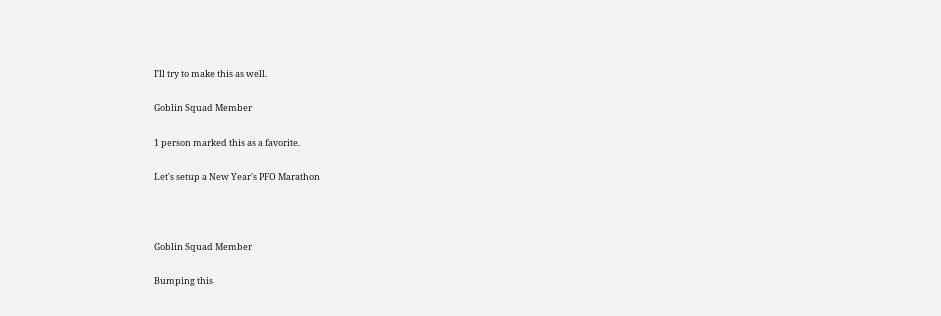I'll try to make this as well.

Goblin Squad Member

1 person marked this as a favorite.

Let's setup a New Year's PFO Marathon



Goblin Squad Member

Bumping this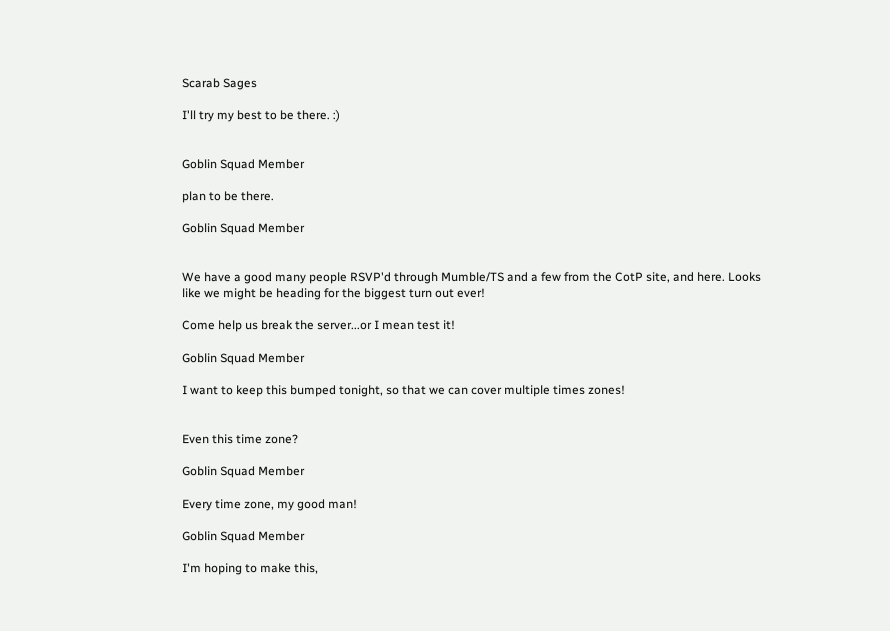Scarab Sages

I'll try my best to be there. :)


Goblin Squad Member

plan to be there.

Goblin Squad Member


We have a good many people RSVP'd through Mumble/TS and a few from the CotP site, and here. Looks like we might be heading for the biggest turn out ever!

Come help us break the server...or I mean test it!

Goblin Squad Member

I want to keep this bumped tonight, so that we can cover multiple times zones!


Even this time zone?

Goblin Squad Member

Every time zone, my good man!

Goblin Squad Member

I'm hoping to make this,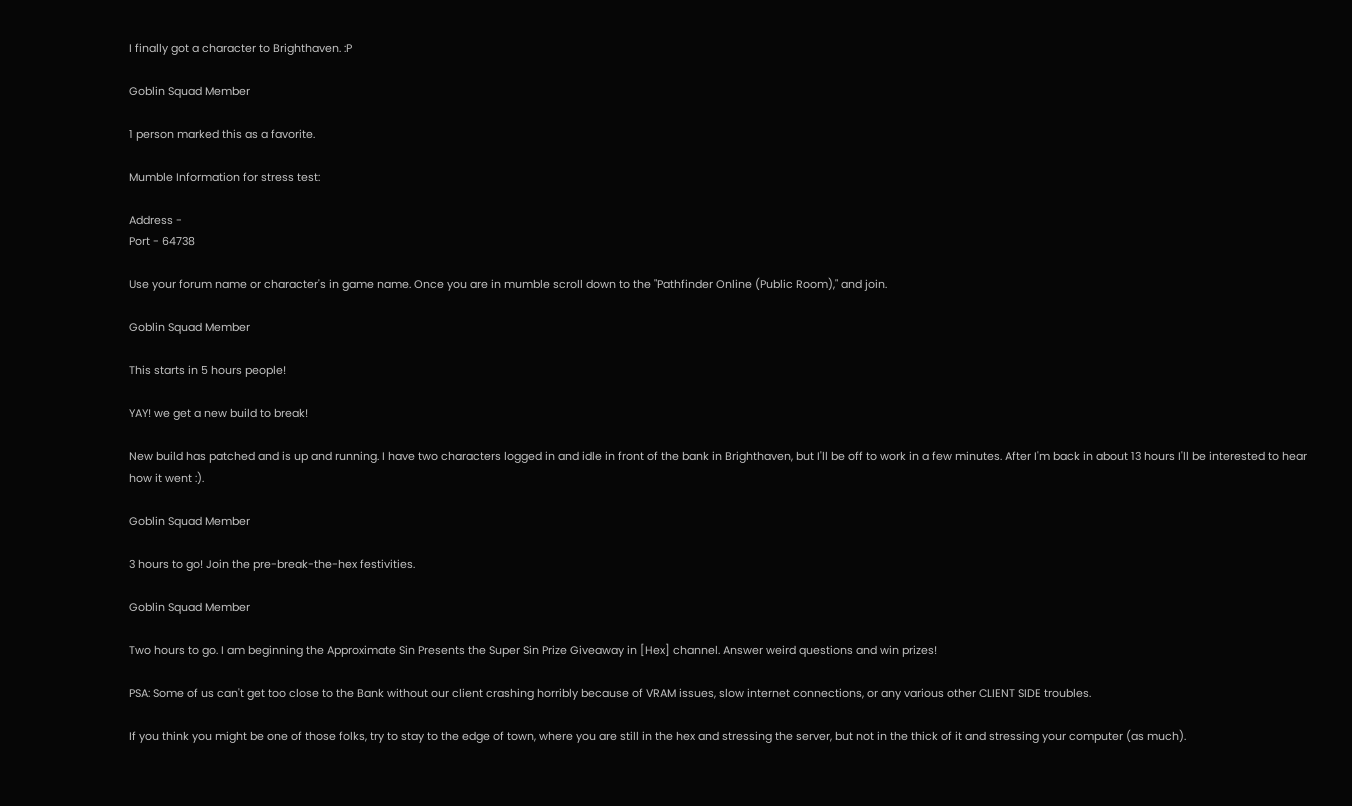I finally got a character to Brighthaven. :P

Goblin Squad Member

1 person marked this as a favorite.

Mumble Information for stress test:

Address -
Port - 64738

Use your forum name or character's in game name. Once you are in mumble scroll down to the "Pathfinder Online (Public Room)," and join.

Goblin Squad Member

This starts in 5 hours people!

YAY! we get a new build to break!

New build has patched and is up and running. I have two characters logged in and idle in front of the bank in Brighthaven, but I'll be off to work in a few minutes. After I'm back in about 13 hours I'll be interested to hear how it went :).

Goblin Squad Member

3 hours to go! Join the pre-break-the-hex festivities.

Goblin Squad Member

Two hours to go. I am beginning the Approximate Sin Presents the Super Sin Prize Giveaway in [Hex] channel. Answer weird questions and win prizes!

PSA: Some of us can't get too close to the Bank without our client crashing horribly because of VRAM issues, slow internet connections, or any various other CLIENT SIDE troubles.

If you think you might be one of those folks, try to stay to the edge of town, where you are still in the hex and stressing the server, but not in the thick of it and stressing your computer (as much).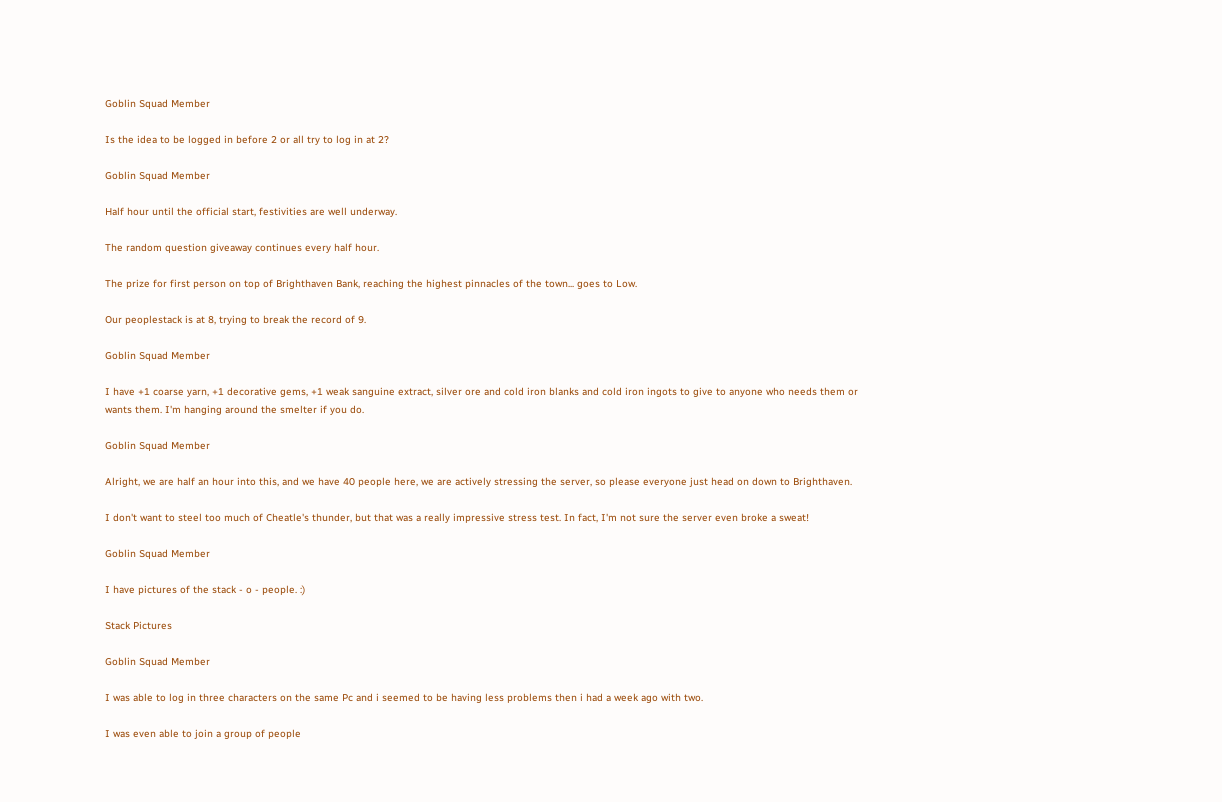Goblin Squad Member

Is the idea to be logged in before 2 or all try to log in at 2?

Goblin Squad Member

Half hour until the official start, festivities are well underway.

The random question giveaway continues every half hour.

The prize for first person on top of Brighthaven Bank, reaching the highest pinnacles of the town... goes to Low.

Our peoplestack is at 8, trying to break the record of 9.

Goblin Squad Member

I have +1 coarse yarn, +1 decorative gems, +1 weak sanguine extract, silver ore and cold iron blanks and cold iron ingots to give to anyone who needs them or wants them. I'm hanging around the smelter if you do.

Goblin Squad Member

Alright, we are half an hour into this, and we have 40 people here, we are actively stressing the server, so please everyone just head on down to Brighthaven.

I don't want to steel too much of Cheatle's thunder, but that was a really impressive stress test. In fact, I'm not sure the server even broke a sweat!

Goblin Squad Member

I have pictures of the stack - o - people. :)

Stack Pictures

Goblin Squad Member

I was able to log in three characters on the same Pc and i seemed to be having less problems then i had a week ago with two.

I was even able to join a group of people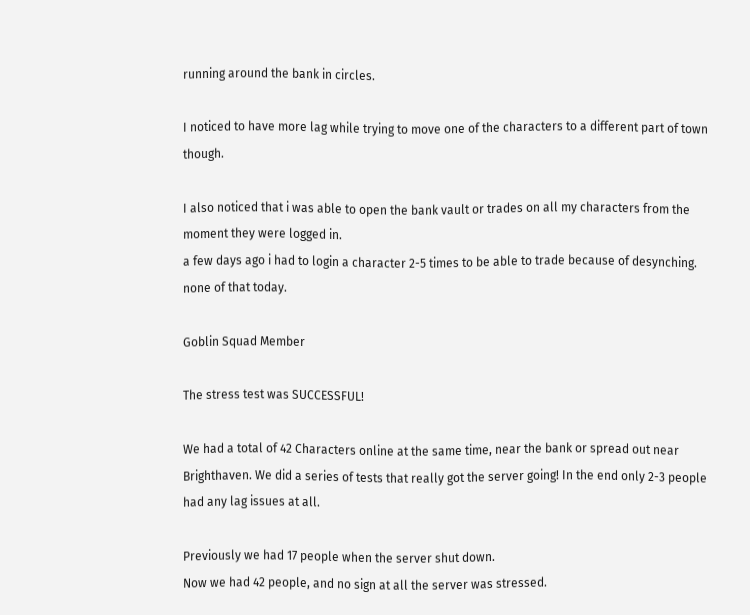running around the bank in circles.

I noticed to have more lag while trying to move one of the characters to a different part of town though.

I also noticed that i was able to open the bank vault or trades on all my characters from the moment they were logged in.
a few days ago i had to login a character 2-5 times to be able to trade because of desynching.
none of that today.

Goblin Squad Member

The stress test was SUCCESSFUL!

We had a total of 42 Characters online at the same time, near the bank or spread out near Brighthaven. We did a series of tests that really got the server going! In the end only 2-3 people had any lag issues at all.

Previously we had 17 people when the server shut down.
Now we had 42 people, and no sign at all the server was stressed.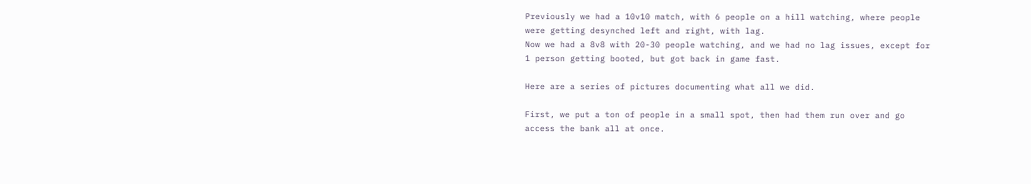Previously we had a 10v10 match, with 6 people on a hill watching, where people were getting desynched left and right, with lag.
Now we had a 8v8 with 20-30 people watching, and we had no lag issues, except for 1 person getting booted, but got back in game fast.

Here are a series of pictures documenting what all we did.

First, we put a ton of people in a small spot, then had them run over and go access the bank all at once.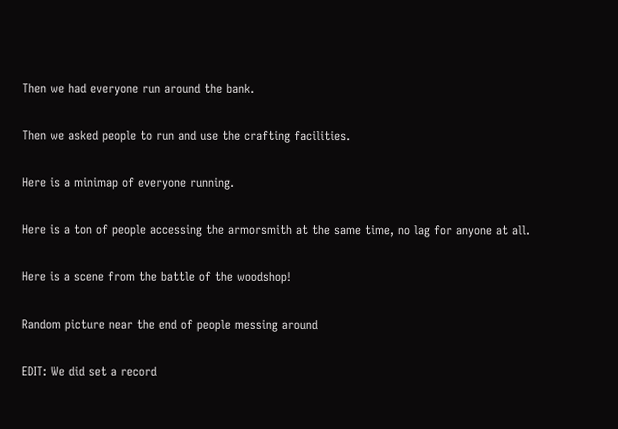Then we had everyone run around the bank.

Then we asked people to run and use the crafting facilities.

Here is a minimap of everyone running.

Here is a ton of people accessing the armorsmith at the same time, no lag for anyone at all.

Here is a scene from the battle of the woodshop!

Random picture near the end of people messing around

EDIT: We did set a record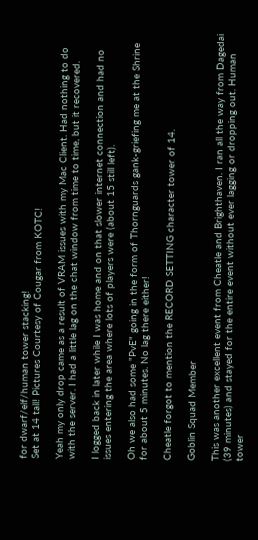for dwarf/elf/human tower stacking!
Set at 14 tall! Pictures Courtesy of Cougar from KOTC!

Yeah my only drop came as a result of VRAM issues with my Mac Client. Had nothing to do with the server. I had a little lag on the chat window from time to time, but it recovered.

I logged back in later while I was home and on that slower internet connection and had no issues entering the area where lots of players were (about 15 still left).

Oh we also had some "PvE" going in the form of Thornguards gank-griefing me at the Shrine for about 5 minutes. No lag there either!

Cheatle forgot to mention the RECORD SETTING character tower of 14.

Goblin Squad Member

This was another excellent event from Cheatle and Brighthaven. I ran all the way from Dagedai (39 minutes) and stayed for the entire event without ever lagging or dropping out. Human tower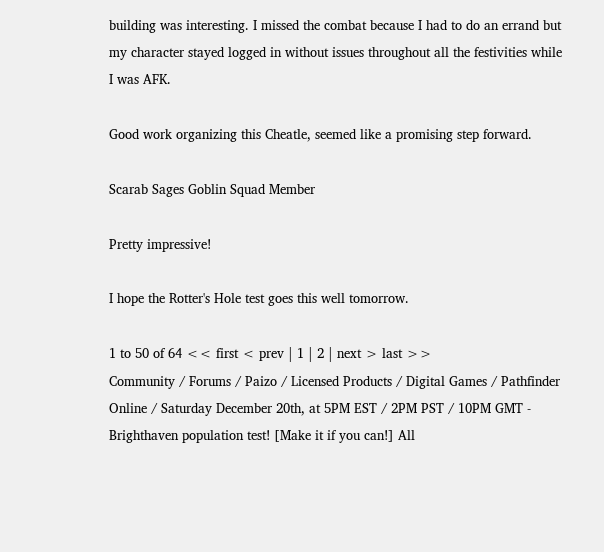building was interesting. I missed the combat because I had to do an errand but my character stayed logged in without issues throughout all the festivities while I was AFK.

Good work organizing this Cheatle, seemed like a promising step forward.

Scarab Sages Goblin Squad Member

Pretty impressive!

I hope the Rotter's Hole test goes this well tomorrow.

1 to 50 of 64 << first < prev | 1 | 2 | next > last >>
Community / Forums / Paizo / Licensed Products / Digital Games / Pathfinder Online / Saturday December 20th, at 5PM EST / 2PM PST / 10PM GMT - Brighthaven population test! [Make it if you can!] All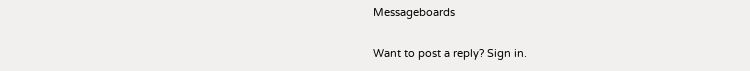Messageboards

Want to post a reply? Sign in.